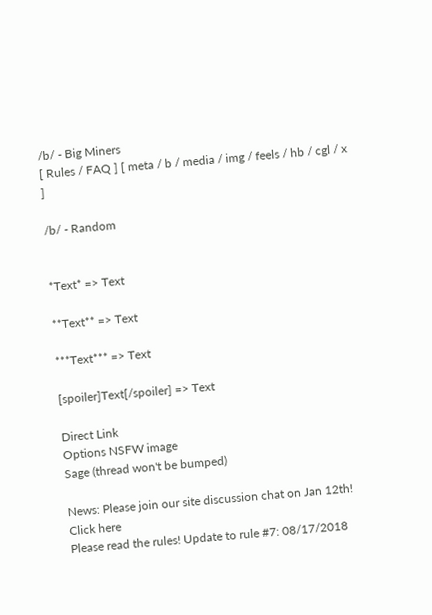/b/ - Big Miners
[ Rules / FAQ ] [ meta / b / media / img / feels / hb / cgl / x ]

/b/ - Random


*Text* => Text

**Text** => Text

***Text*** => Text

[spoiler]Text[/spoiler] => Text

Direct Link
Options NSFW image
Sage (thread won't be bumped)

News: Please join our site discussion chat on Jan 12th! Click here
Please read the rules! Update to rule #7: 08/17/2018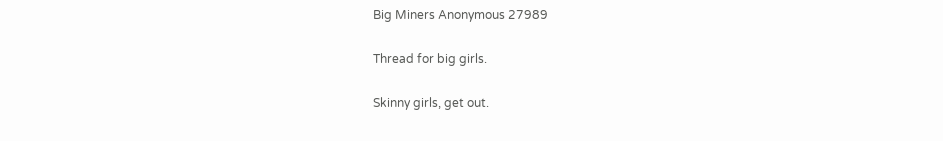Big Miners Anonymous 27989

Thread for big girls.

Skinny girls, get out.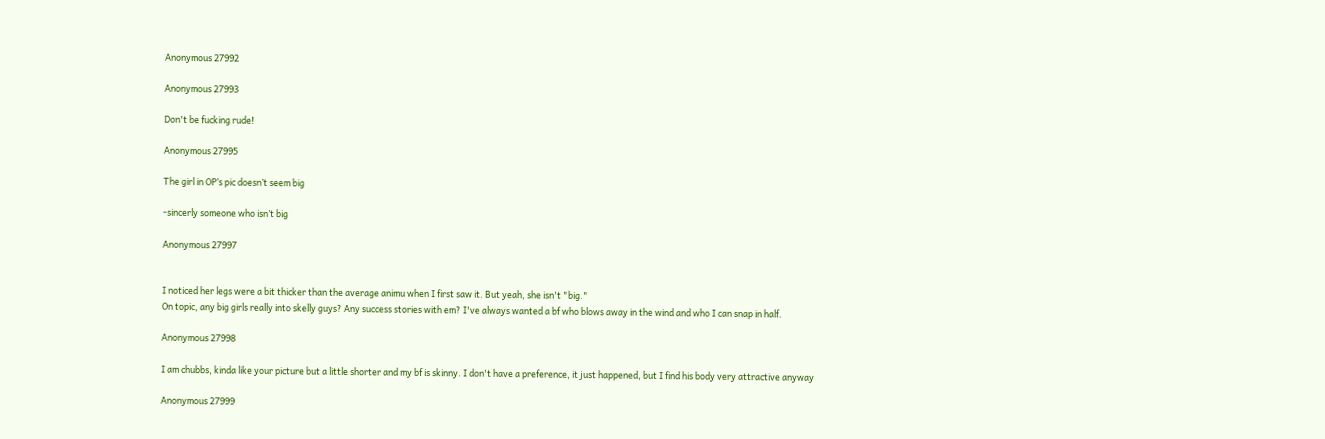Anonymous 27992

Anonymous 27993

Don't be fucking rude!

Anonymous 27995

The girl in OP’s pic doesn’t seem big

-sincerly someone who isn’t big

Anonymous 27997


I noticed her legs were a bit thicker than the average animu when I first saw it. But yeah, she isn't "big."
On topic, any big girls really into skelly guys? Any success stories with em? I've always wanted a bf who blows away in the wind and who I can snap in half.

Anonymous 27998

I am chubbs, kinda like your picture but a little shorter and my bf is skinny. I don't have a preference, it just happened, but I find his body very attractive anyway

Anonymous 27999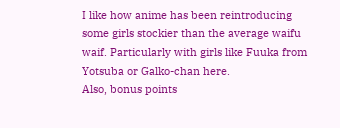I like how anime has been reintroducing some girls stockier than the average waifu waif. Particularly with girls like Fuuka from Yotsuba or Galko-chan here.
Also, bonus points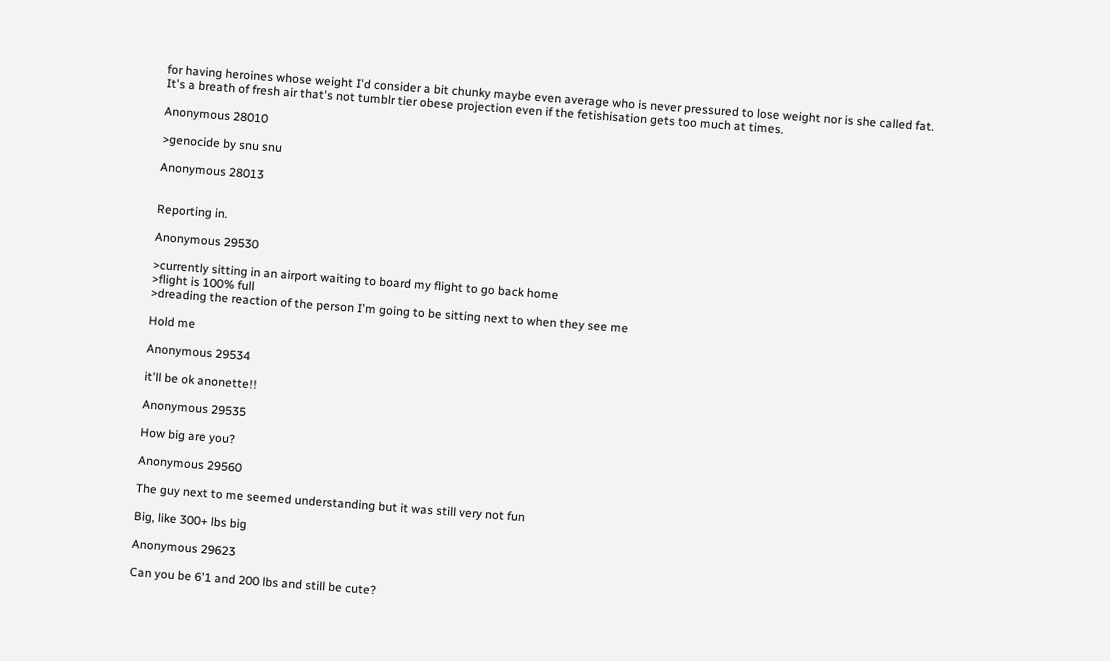for having heroines whose weight I'd consider a bit chunky maybe even average who is never pressured to lose weight nor is she called fat.
It's a breath of fresh air that's not tumblr tier obese projection even if the fetishisation gets too much at times.

Anonymous 28010

>genocide by snu snu

Anonymous 28013


Reporting in.

Anonymous 29530

>currently sitting in an airport waiting to board my flight to go back home
>flight is 100% full
>dreading the reaction of the person I'm going to be sitting next to when they see me

Hold me

Anonymous 29534

it'll be ok anonette!!

Anonymous 29535

How big are you?

Anonymous 29560

The guy next to me seemed understanding but it was still very not fun

Big, like 300+ lbs big

Anonymous 29623

Can you be 6'1 and 200 lbs and still be cute?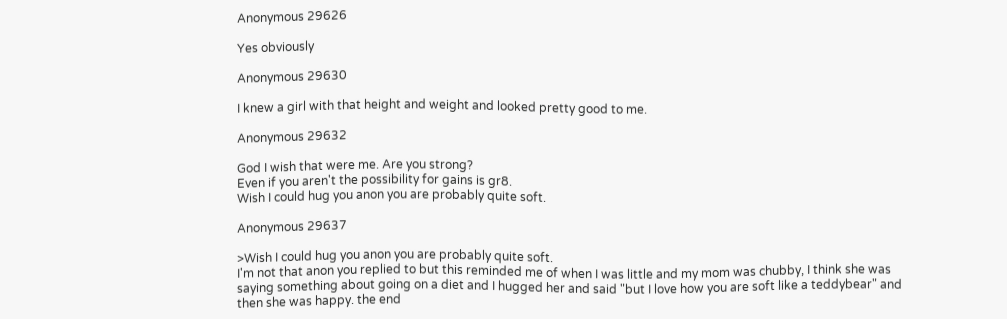Anonymous 29626

Yes obviously

Anonymous 29630

I knew a girl with that height and weight and looked pretty good to me.

Anonymous 29632

God I wish that were me. Are you strong?
Even if you aren't the possibility for gains is gr8.
Wish I could hug you anon you are probably quite soft.

Anonymous 29637

>Wish I could hug you anon you are probably quite soft.
I'm not that anon you replied to but this reminded me of when I was little and my mom was chubby, I think she was saying something about going on a diet and I hugged her and said "but I love how you are soft like a teddybear" and then she was happy. the end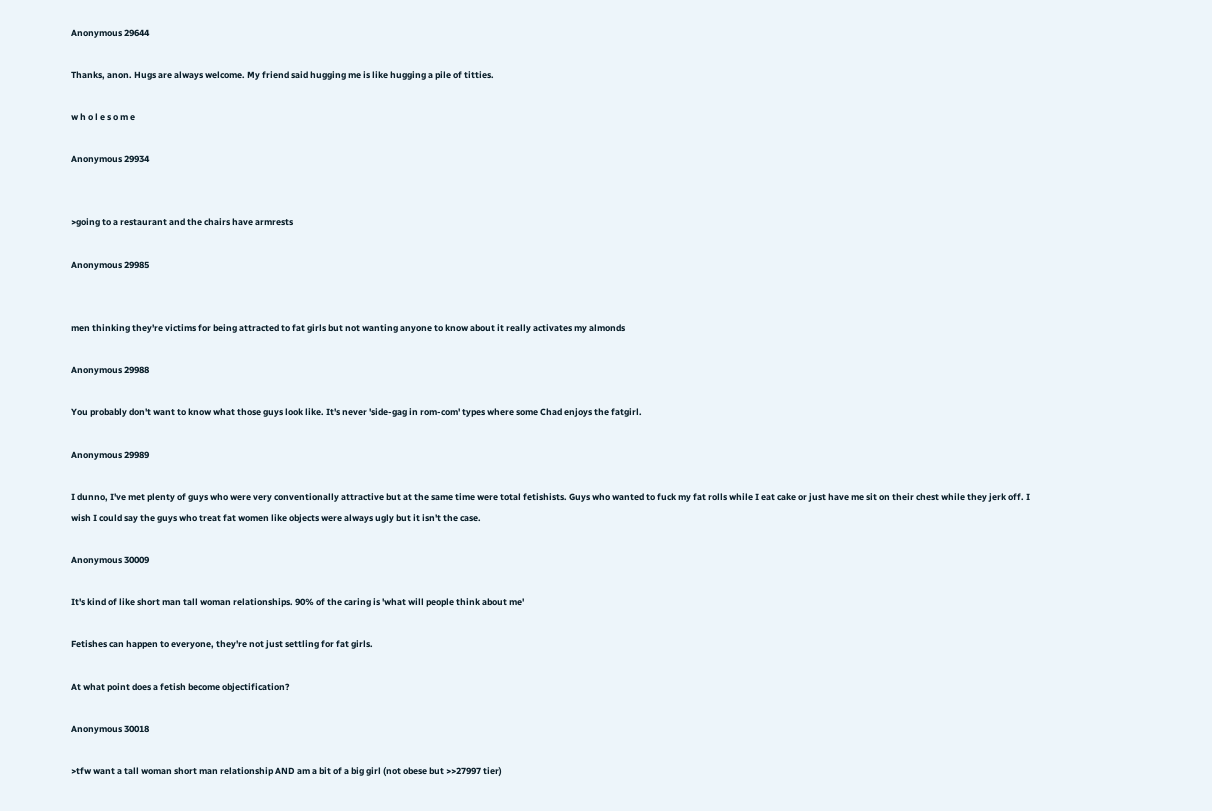Anonymous 29644

Thanks, anon. Hugs are always welcome. My friend said hugging me is like hugging a pile of titties.

w h o l e s o m e

Anonymous 29934


>going to a restaurant and the chairs have armrests

Anonymous 29985


men thinking they're victims for being attracted to fat girls but not wanting anyone to know about it really activates my almonds

Anonymous 29988

You probably don't want to know what those guys look like. It's never 'side-gag in rom-com' types where some Chad enjoys the fatgirl.

Anonymous 29989

I dunno, I've met plenty of guys who were very conventionally attractive but at the same time were total fetishists. Guys who wanted to fuck my fat rolls while I eat cake or just have me sit on their chest while they jerk off. I wish I could say the guys who treat fat women like objects were always ugly but it isn't the case.

Anonymous 30009

It's kind of like short man tall woman relationships. 90% of the caring is 'what will people think about me'

Fetishes can happen to everyone, they're not just settling for fat girls.

At what point does a fetish become objectification?

Anonymous 30018

>tfw want a tall woman short man relationship AND am a bit of a big girl (not obese but >>27997 tier)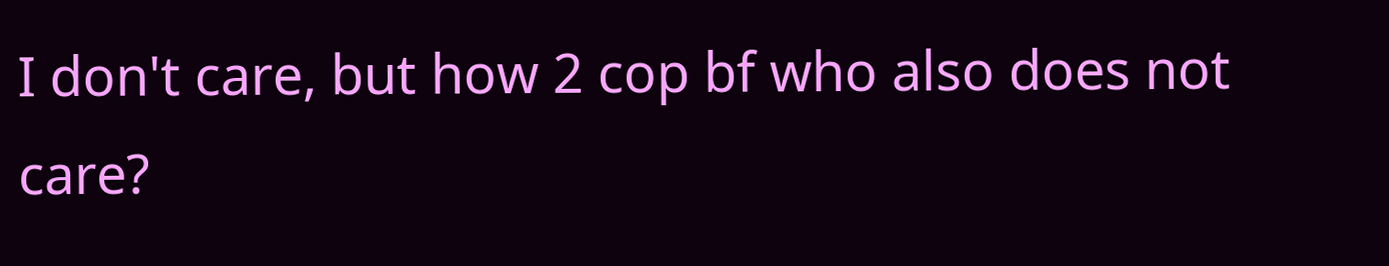I don't care, but how 2 cop bf who also does not care?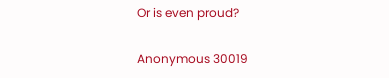Or is even proud?

Anonymous 30019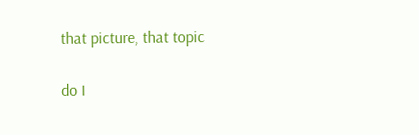that picture, that topic

do I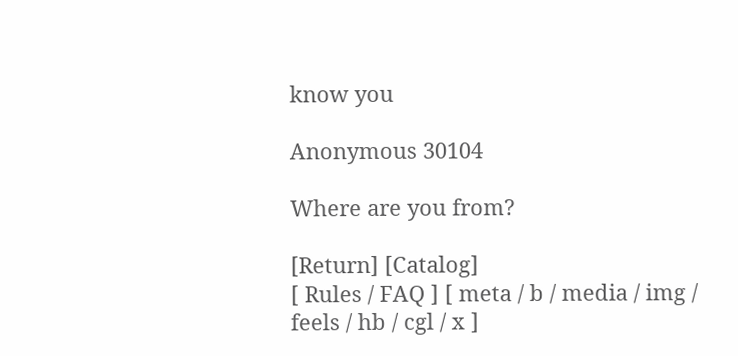know you

Anonymous 30104

Where are you from?

[Return] [Catalog]
[ Rules / FAQ ] [ meta / b / media / img / feels / hb / cgl / x ]